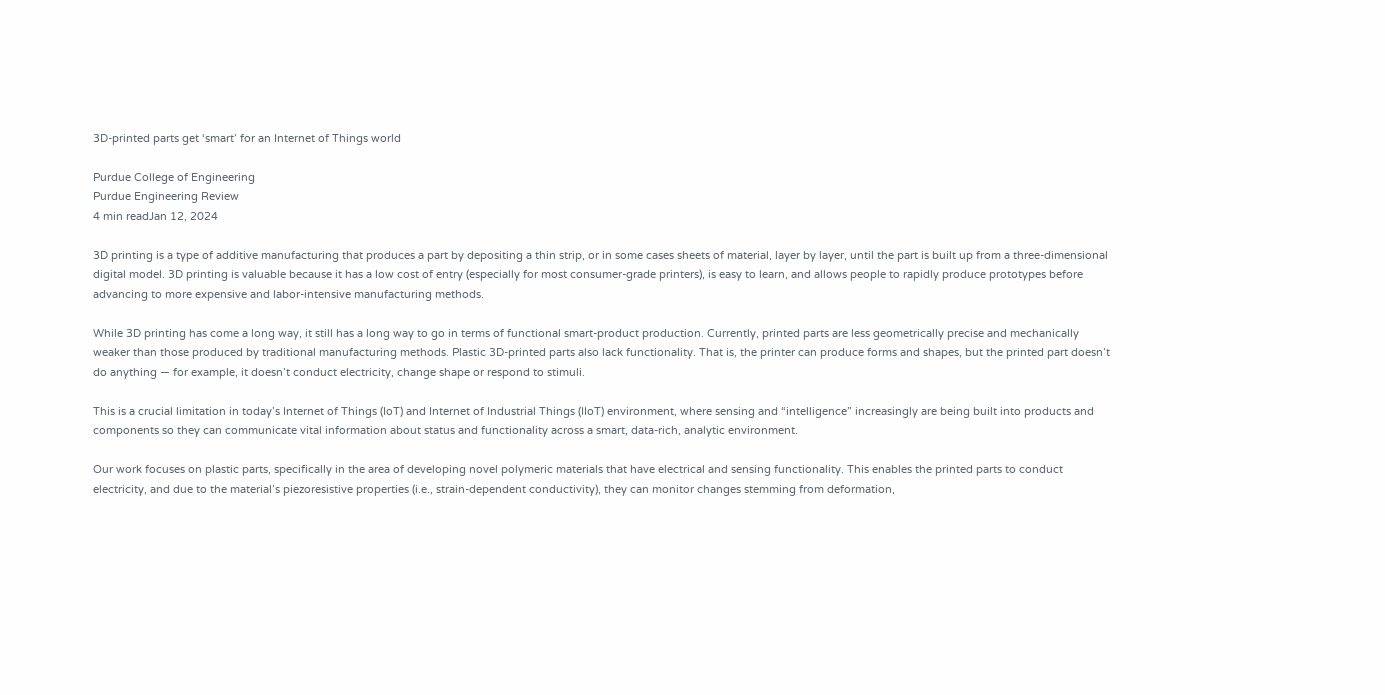3D-printed parts get ‘smart’ for an Internet of Things world

Purdue College of Engineering
Purdue Engineering Review
4 min readJan 12, 2024

3D printing is a type of additive manufacturing that produces a part by depositing a thin strip, or in some cases sheets of material, layer by layer, until the part is built up from a three-dimensional digital model. 3D printing is valuable because it has a low cost of entry (especially for most consumer-grade printers), is easy to learn, and allows people to rapidly produce prototypes before advancing to more expensive and labor-intensive manufacturing methods.

While 3D printing has come a long way, it still has a long way to go in terms of functional smart-product production. Currently, printed parts are less geometrically precise and mechanically weaker than those produced by traditional manufacturing methods. Plastic 3D-printed parts also lack functionality. That is, the printer can produce forms and shapes, but the printed part doesn’t do anything — for example, it doesn’t conduct electricity, change shape or respond to stimuli.

This is a crucial limitation in today’s Internet of Things (IoT) and Internet of Industrial Things (IIoT) environment, where sensing and “intelligence” increasingly are being built into products and components so they can communicate vital information about status and functionality across a smart, data-rich, analytic environment.

Our work focuses on plastic parts, specifically in the area of developing novel polymeric materials that have electrical and sensing functionality. This enables the printed parts to conduct electricity, and due to the material’s piezoresistive properties (i.e., strain-dependent conductivity), they can monitor changes stemming from deformation,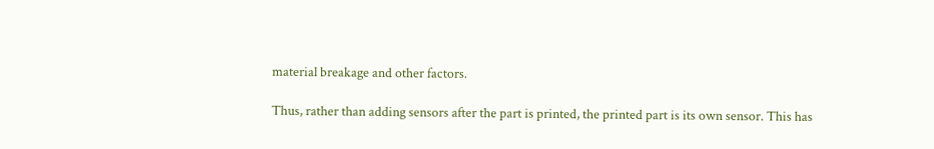material breakage and other factors.

Thus, rather than adding sensors after the part is printed, the printed part is its own sensor. This has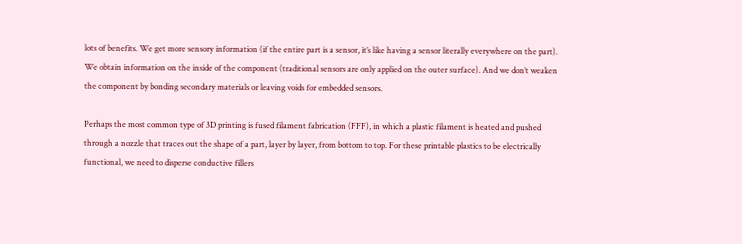lots of benefits. We get more sensory information (if the entire part is a sensor, it’s like having a sensor literally everywhere on the part). We obtain information on the inside of the component (traditional sensors are only applied on the outer surface). And we don’t weaken the component by bonding secondary materials or leaving voids for embedded sensors.

Perhaps the most common type of 3D printing is fused filament fabrication (FFF), in which a plastic filament is heated and pushed through a nozzle that traces out the shape of a part, layer by layer, from bottom to top. For these printable plastics to be electrically functional, we need to disperse conductive fillers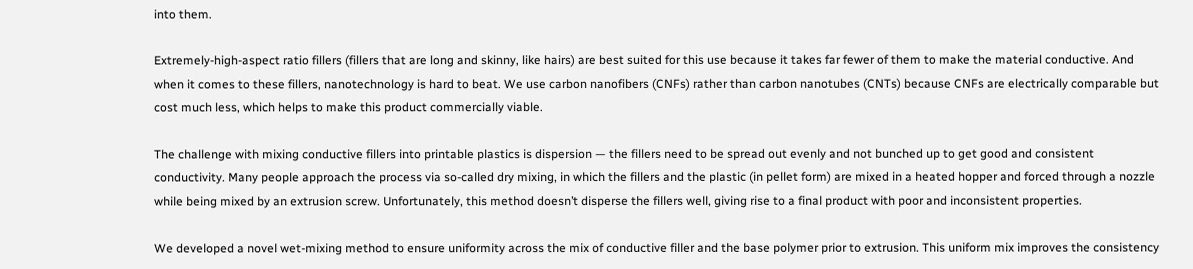into them.

Extremely-high-aspect ratio fillers (fillers that are long and skinny, like hairs) are best suited for this use because it takes far fewer of them to make the material conductive. And when it comes to these fillers, nanotechnology is hard to beat. We use carbon nanofibers (CNFs) rather than carbon nanotubes (CNTs) because CNFs are electrically comparable but cost much less, which helps to make this product commercially viable.

The challenge with mixing conductive fillers into printable plastics is dispersion — the fillers need to be spread out evenly and not bunched up to get good and consistent conductivity. Many people approach the process via so-called dry mixing, in which the fillers and the plastic (in pellet form) are mixed in a heated hopper and forced through a nozzle while being mixed by an extrusion screw. Unfortunately, this method doesn’t disperse the fillers well, giving rise to a final product with poor and inconsistent properties.

We developed a novel wet-mixing method to ensure uniformity across the mix of conductive filler and the base polymer prior to extrusion. This uniform mix improves the consistency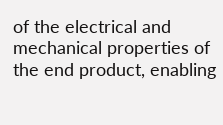of the electrical and mechanical properties of the end product, enabling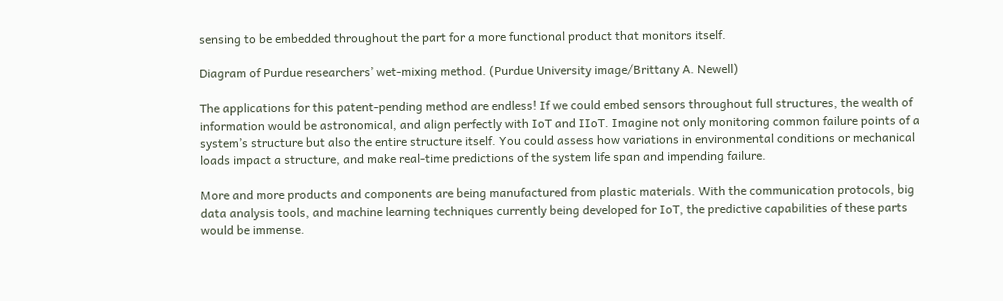sensing to be embedded throughout the part for a more functional product that monitors itself.

Diagram of Purdue researchers’ wet-mixing method. (Purdue University image/Brittany A. Newell)

The applications for this patent-pending method are endless! If we could embed sensors throughout full structures, the wealth of information would be astronomical, and align perfectly with IoT and IIoT. Imagine not only monitoring common failure points of a system’s structure but also the entire structure itself. You could assess how variations in environmental conditions or mechanical loads impact a structure, and make real-time predictions of the system life span and impending failure.

More and more products and components are being manufactured from plastic materials. With the communication protocols, big data analysis tools, and machine learning techniques currently being developed for IoT, the predictive capabilities of these parts would be immense.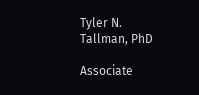Tyler N. Tallman, PhD

Associate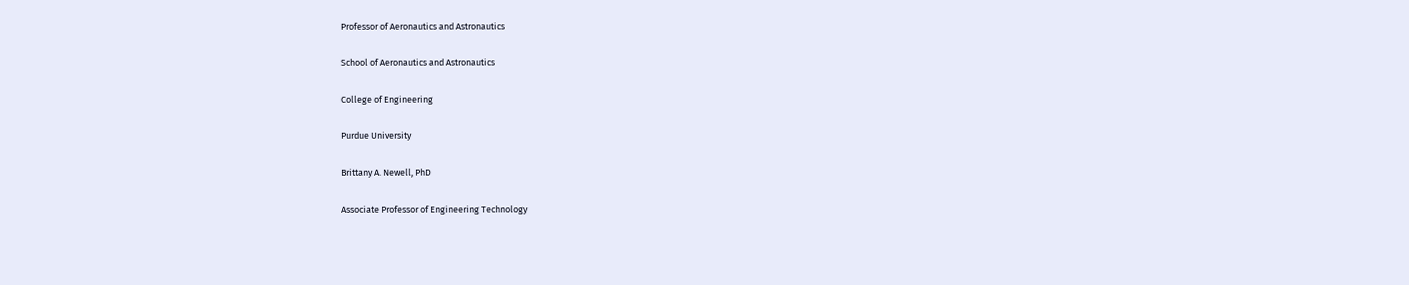Professor of Aeronautics and Astronautics

School of Aeronautics and Astronautics

College of Engineering

Purdue University

Brittany A. Newell, PhD

Associate Professor of Engineering Technology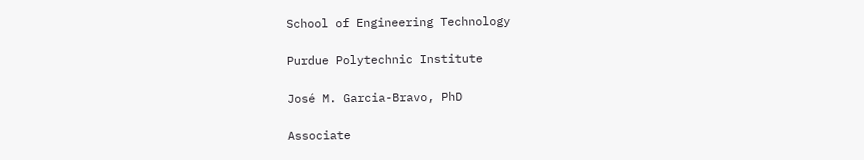School of Engineering Technology

Purdue Polytechnic Institute

José M. Garcia-Bravo, PhD

Associate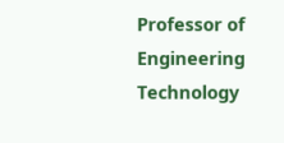Professor of Engineering Technology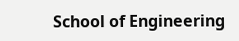School of Engineering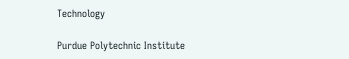Technology

Purdue Polytechnic Institute